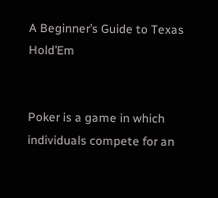A Beginner’s Guide to Texas Hold’Em


Poker is a game in which individuals compete for an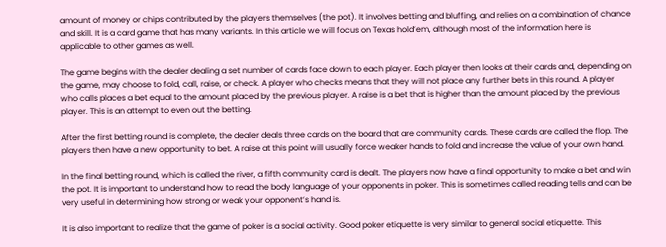amount of money or chips contributed by the players themselves (the pot). It involves betting and bluffing, and relies on a combination of chance and skill. It is a card game that has many variants. In this article we will focus on Texas hold’em, although most of the information here is applicable to other games as well.

The game begins with the dealer dealing a set number of cards face down to each player. Each player then looks at their cards and, depending on the game, may choose to fold, call, raise, or check. A player who checks means that they will not place any further bets in this round. A player who calls places a bet equal to the amount placed by the previous player. A raise is a bet that is higher than the amount placed by the previous player. This is an attempt to even out the betting.

After the first betting round is complete, the dealer deals three cards on the board that are community cards. These cards are called the flop. The players then have a new opportunity to bet. A raise at this point will usually force weaker hands to fold and increase the value of your own hand.

In the final betting round, which is called the river, a fifth community card is dealt. The players now have a final opportunity to make a bet and win the pot. It is important to understand how to read the body language of your opponents in poker. This is sometimes called reading tells and can be very useful in determining how strong or weak your opponent’s hand is.

It is also important to realize that the game of poker is a social activity. Good poker etiquette is very similar to general social etiquette. This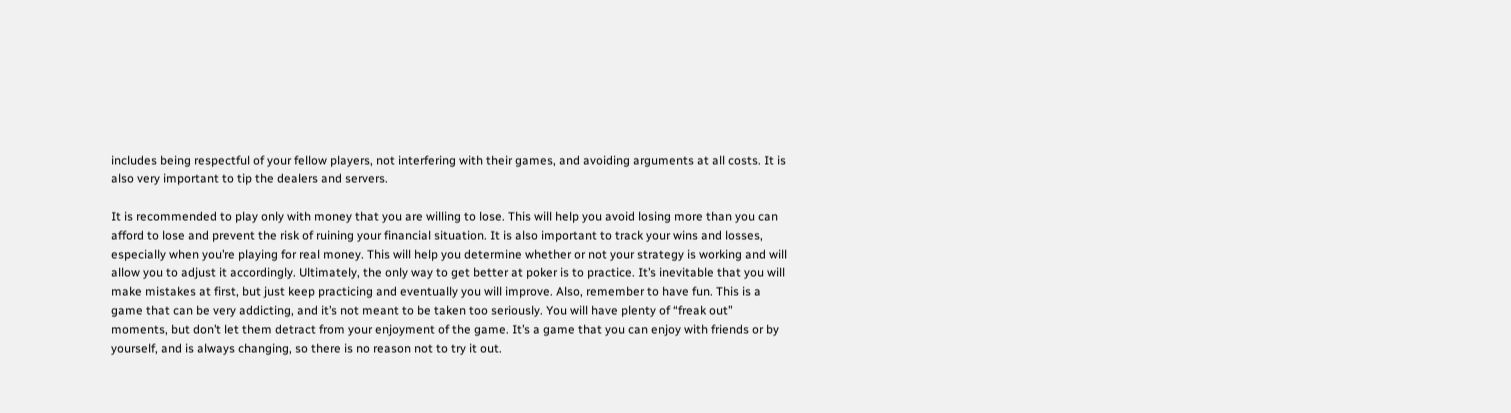includes being respectful of your fellow players, not interfering with their games, and avoiding arguments at all costs. It is also very important to tip the dealers and servers.

It is recommended to play only with money that you are willing to lose. This will help you avoid losing more than you can afford to lose and prevent the risk of ruining your financial situation. It is also important to track your wins and losses, especially when you’re playing for real money. This will help you determine whether or not your strategy is working and will allow you to adjust it accordingly. Ultimately, the only way to get better at poker is to practice. It’s inevitable that you will make mistakes at first, but just keep practicing and eventually you will improve. Also, remember to have fun. This is a game that can be very addicting, and it’s not meant to be taken too seriously. You will have plenty of “freak out” moments, but don’t let them detract from your enjoyment of the game. It’s a game that you can enjoy with friends or by yourself, and is always changing, so there is no reason not to try it out.